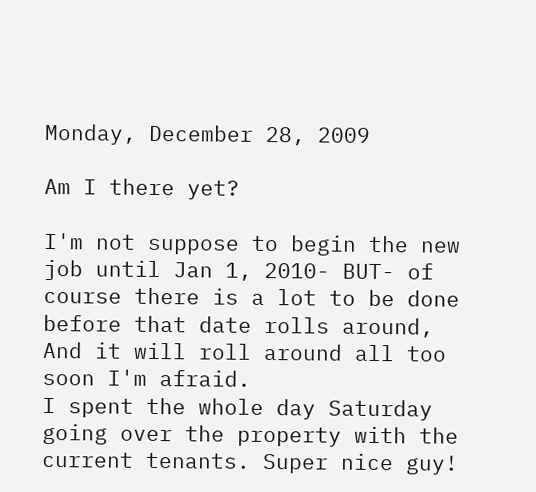Monday, December 28, 2009

Am I there yet?

I'm not suppose to begin the new job until Jan 1, 2010- BUT- of course there is a lot to be done before that date rolls around,
And it will roll around all too soon I'm afraid.
I spent the whole day Saturday going over the property with the current tenants. Super nice guy!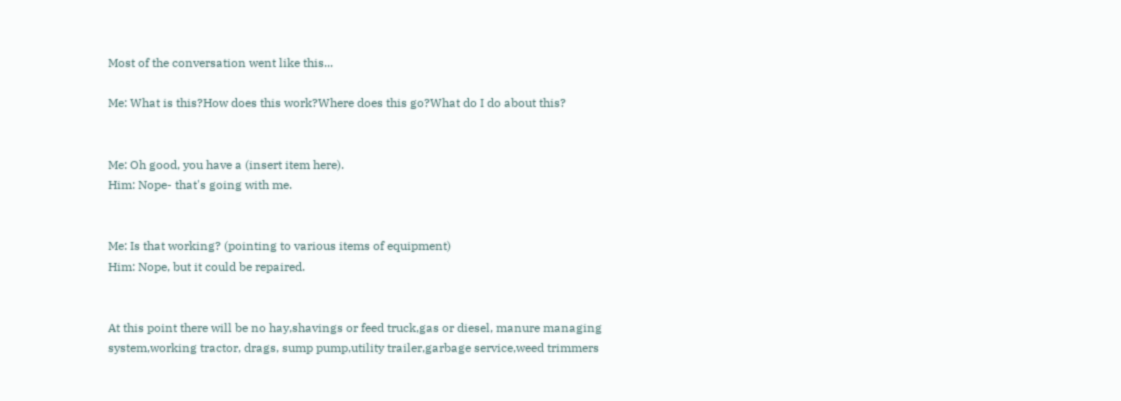Most of the conversation went like this...

Me: What is this?How does this work?Where does this go?What do I do about this?


Me: Oh good, you have a (insert item here).
Him: Nope- that's going with me.


Me: Is that working? (pointing to various items of equipment)
Him: Nope, but it could be repaired.


At this point there will be no hay,shavings or feed truck,gas or diesel, manure managing system,working tractor, drags, sump pump,utility trailer,garbage service,weed trimmers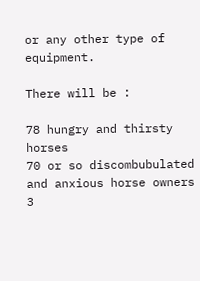or any other type of equipment.

There will be :

78 hungry and thirsty horses
70 or so discombubulated and anxious horse owners
3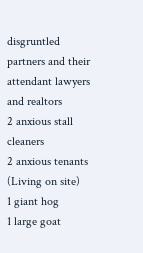disgruntled partners and their attendant lawyers and realtors
2 anxious stall cleaners
2 anxious tenants (Living on site)
1 giant hog
1 large goat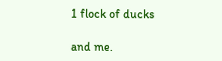1 flock of ducks

and me.